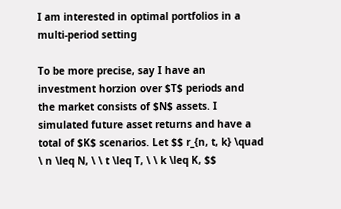I am interested in optimal portfolios in a multi-period setting

To be more precise, say I have an investment horzion over $T$ periods and the market consists of $N$ assets. I simulated future asset returns and have a total of $K$ scenarios. Let $$ r_{n, t, k} \quad \ n \leq N, \ \ t \leq T, \ \ k \leq K, $$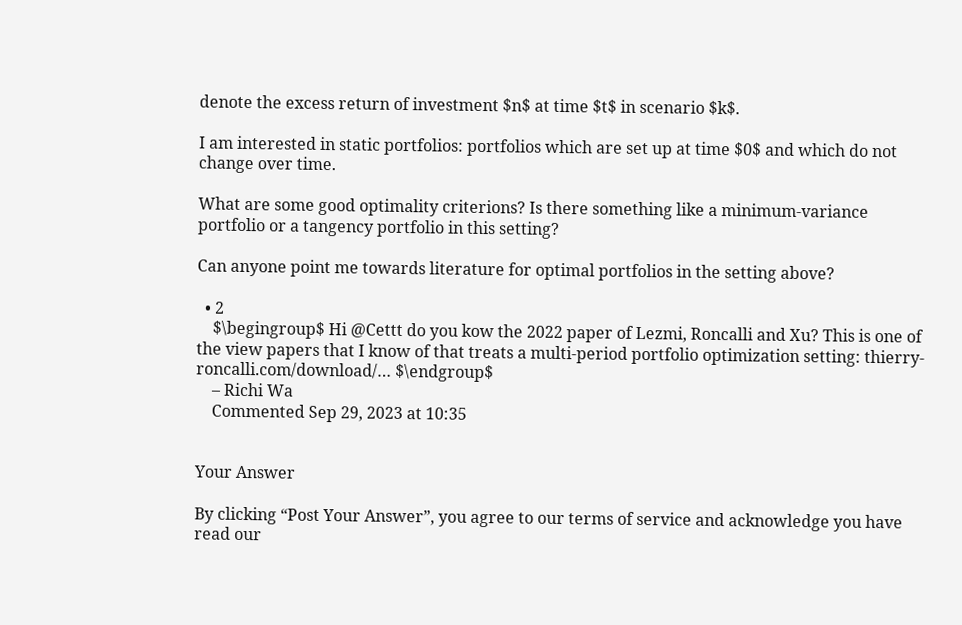denote the excess return of investment $n$ at time $t$ in scenario $k$.

I am interested in static portfolios: portfolios which are set up at time $0$ and which do not change over time.

What are some good optimality criterions? Is there something like a minimum-variance portfolio or a tangency portfolio in this setting?

Can anyone point me towards literature for optimal portfolios in the setting above?

  • 2
    $\begingroup$ Hi @Cettt do you kow the 2022 paper of Lezmi, Roncalli and Xu? This is one of the view papers that I know of that treats a multi-period portfolio optimization setting: thierry-roncalli.com/download/… $\endgroup$
    – Richi Wa
    Commented Sep 29, 2023 at 10:35


Your Answer

By clicking “Post Your Answer”, you agree to our terms of service and acknowledge you have read our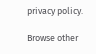privacy policy.

Browse other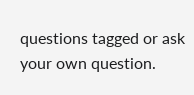questions tagged or ask your own question.